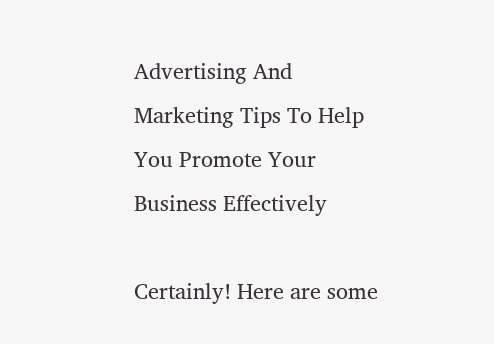Advertising And Marketing Tips To Help You Promote Your Business Effectively

Certainly! Here are some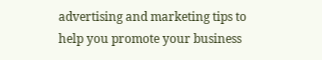advertising and marketing tips to help you promote your business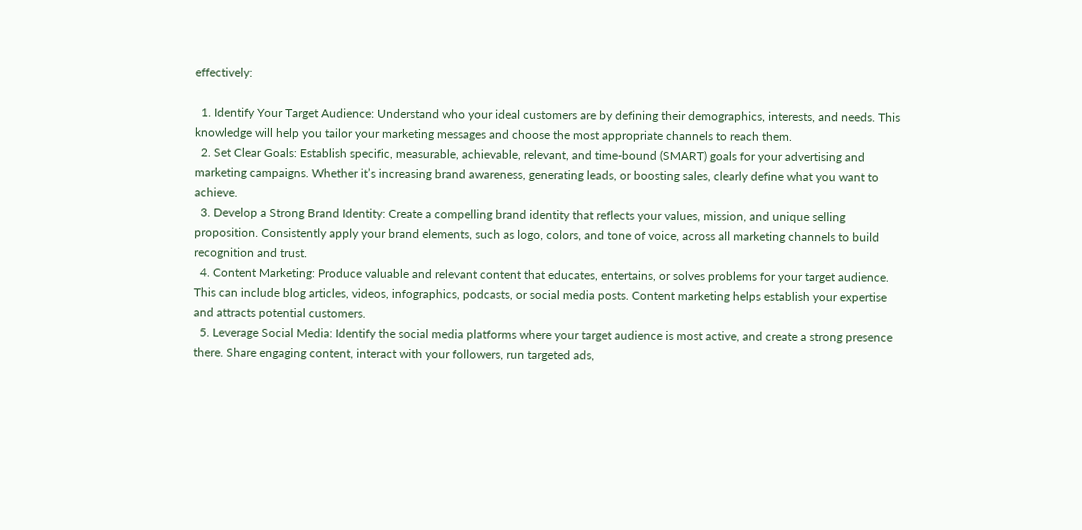effectively:

  1. Identify Your Target Audience: Understand who your ideal customers are by defining their demographics, interests, and needs. This knowledge will help you tailor your marketing messages and choose the most appropriate channels to reach them.
  2. Set Clear Goals: Establish specific, measurable, achievable, relevant, and time-bound (SMART) goals for your advertising and marketing campaigns. Whether it’s increasing brand awareness, generating leads, or boosting sales, clearly define what you want to achieve.
  3. Develop a Strong Brand Identity: Create a compelling brand identity that reflects your values, mission, and unique selling proposition. Consistently apply your brand elements, such as logo, colors, and tone of voice, across all marketing channels to build recognition and trust.
  4. Content Marketing: Produce valuable and relevant content that educates, entertains, or solves problems for your target audience. This can include blog articles, videos, infographics, podcasts, or social media posts. Content marketing helps establish your expertise and attracts potential customers.
  5. Leverage Social Media: Identify the social media platforms where your target audience is most active, and create a strong presence there. Share engaging content, interact with your followers, run targeted ads,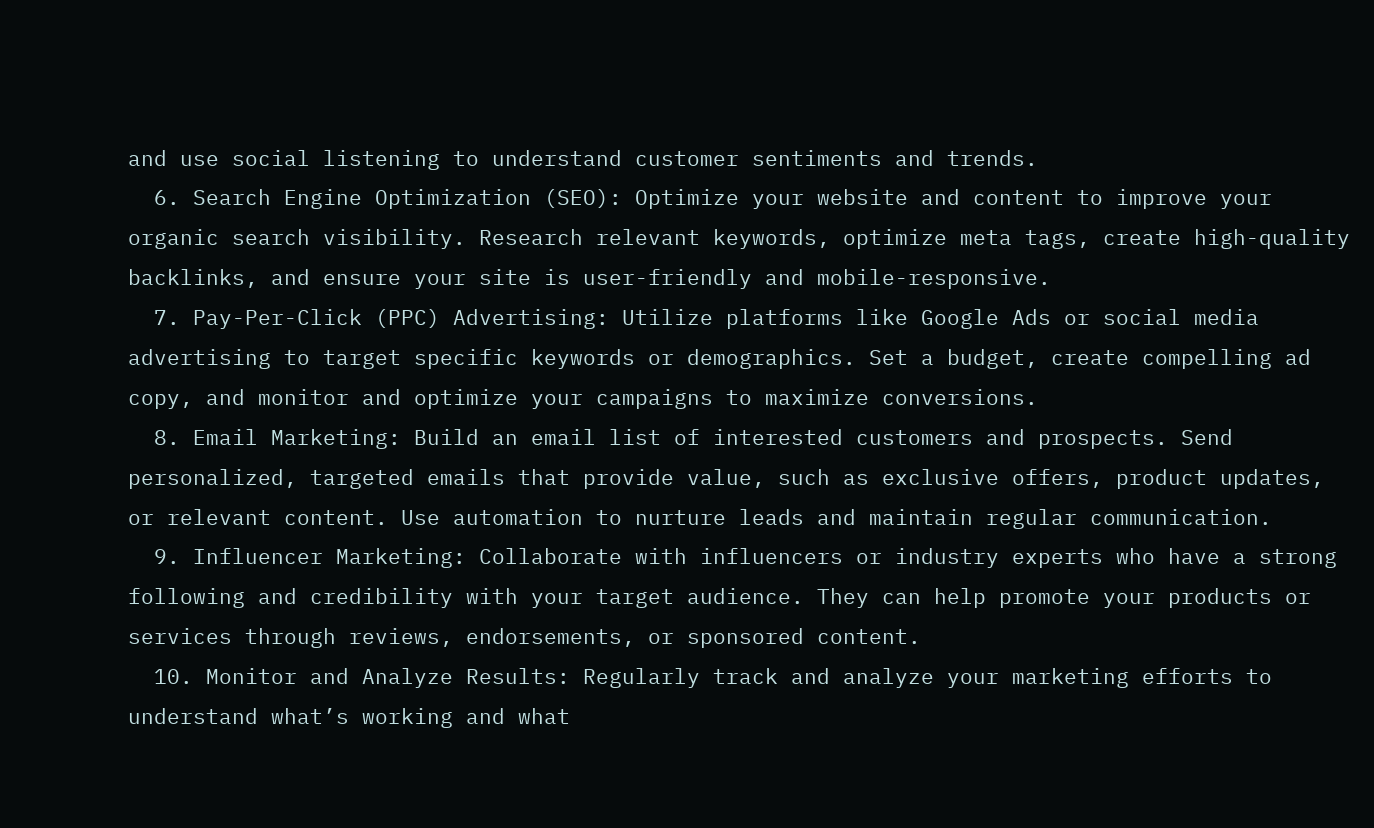and use social listening to understand customer sentiments and trends.
  6. Search Engine Optimization (SEO): Optimize your website and content to improve your organic search visibility. Research relevant keywords, optimize meta tags, create high-quality backlinks, and ensure your site is user-friendly and mobile-responsive.
  7. Pay-Per-Click (PPC) Advertising: Utilize platforms like Google Ads or social media advertising to target specific keywords or demographics. Set a budget, create compelling ad copy, and monitor and optimize your campaigns to maximize conversions.
  8. Email Marketing: Build an email list of interested customers and prospects. Send personalized, targeted emails that provide value, such as exclusive offers, product updates, or relevant content. Use automation to nurture leads and maintain regular communication.
  9. Influencer Marketing: Collaborate with influencers or industry experts who have a strong following and credibility with your target audience. They can help promote your products or services through reviews, endorsements, or sponsored content.
  10. Monitor and Analyze Results: Regularly track and analyze your marketing efforts to understand what’s working and what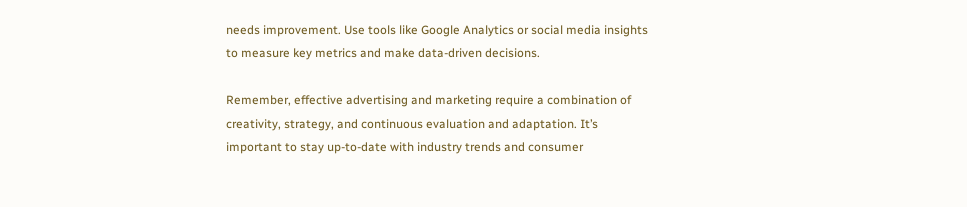needs improvement. Use tools like Google Analytics or social media insights to measure key metrics and make data-driven decisions.

Remember, effective advertising and marketing require a combination of creativity, strategy, and continuous evaluation and adaptation. It’s important to stay up-to-date with industry trends and consumer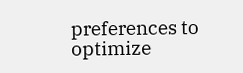preferences to optimize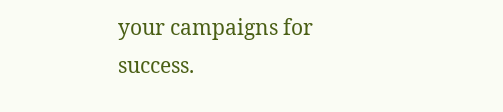your campaigns for success.